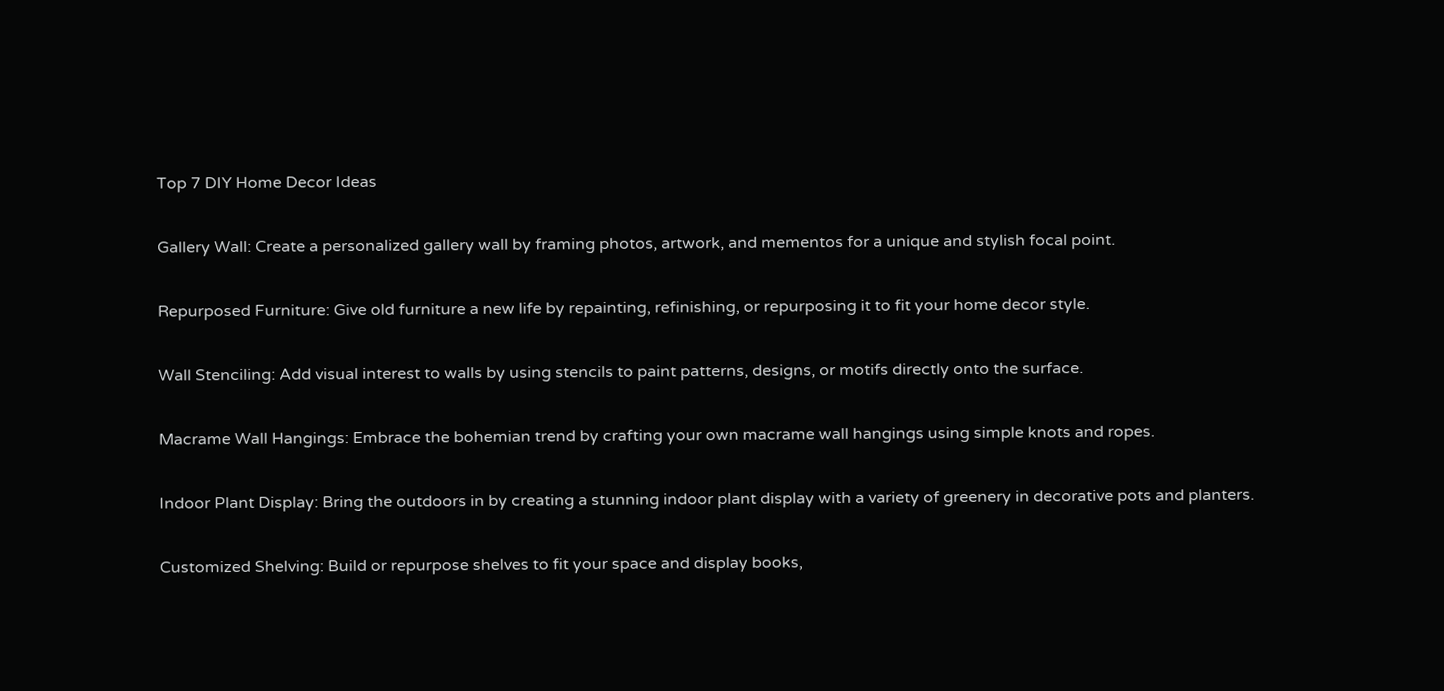Top 7 DIY Home Decor Ideas

Gallery Wall: Create a personalized gallery wall by framing photos, artwork, and mementos for a unique and stylish focal point.

Repurposed Furniture: Give old furniture a new life by repainting, refinishing, or repurposing it to fit your home decor style.

Wall Stenciling: Add visual interest to walls by using stencils to paint patterns, designs, or motifs directly onto the surface.

Macrame Wall Hangings: Embrace the bohemian trend by crafting your own macrame wall hangings using simple knots and ropes.

Indoor Plant Display: Bring the outdoors in by creating a stunning indoor plant display with a variety of greenery in decorative pots and planters.

Customized Shelving: Build or repurpose shelves to fit your space and display books,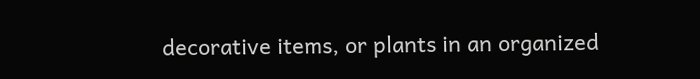decorative items, or plants in an organized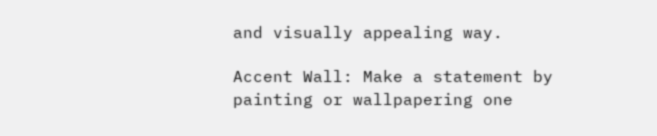and visually appealing way.

Accent Wall: Make a statement by painting or wallpapering one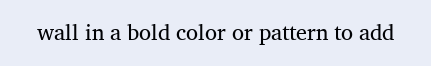wall in a bold color or pattern to add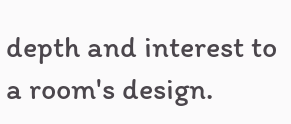depth and interest to a room's design.